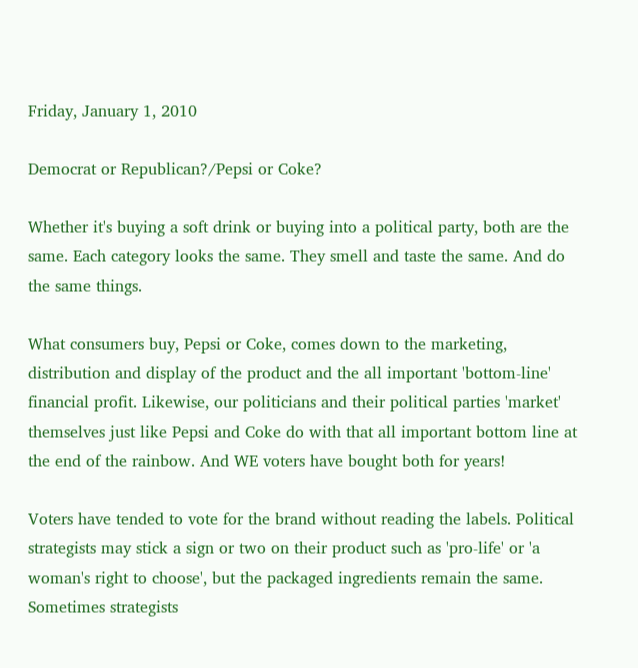Friday, January 1, 2010

Democrat or Republican?/Pepsi or Coke?

Whether it's buying a soft drink or buying into a political party, both are the same. Each category looks the same. They smell and taste the same. And do the same things.

What consumers buy, Pepsi or Coke, comes down to the marketing, distribution and display of the product and the all important 'bottom-line' financial profit. Likewise, our politicians and their political parties 'market' themselves just like Pepsi and Coke do with that all important bottom line at the end of the rainbow. And WE voters have bought both for years!

Voters have tended to vote for the brand without reading the labels. Political strategists may stick a sign or two on their product such as 'pro-life' or 'a woman's right to choose', but the packaged ingredients remain the same. Sometimes strategists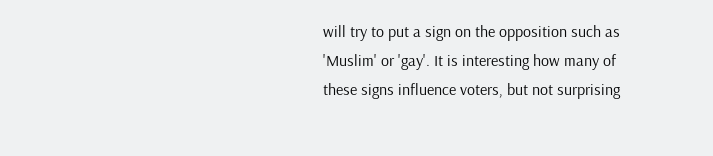will try to put a sign on the opposition such as 'Muslim' or 'gay'. It is interesting how many of these signs influence voters, but not surprising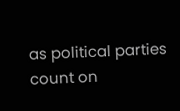as political parties count on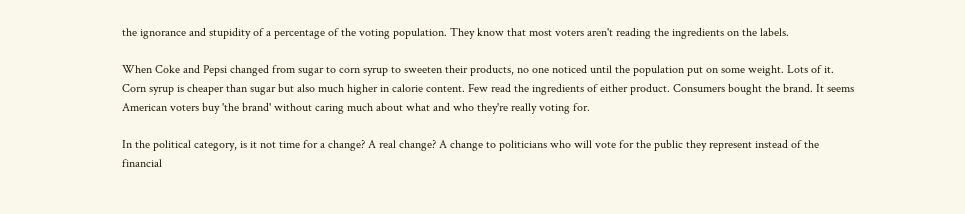the ignorance and stupidity of a percentage of the voting population. They know that most voters aren't reading the ingredients on the labels.

When Coke and Pepsi changed from sugar to corn syrup to sweeten their products, no one noticed until the population put on some weight. Lots of it. Corn syrup is cheaper than sugar but also much higher in calorie content. Few read the ingredients of either product. Consumers bought the brand. It seems American voters buy 'the brand' without caring much about what and who they're really voting for.

In the political category, is it not time for a change? A real change? A change to politicians who will vote for the public they represent instead of the financial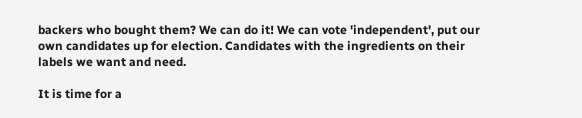backers who bought them? We can do it! We can vote 'independent', put our own candidates up for election. Candidates with the ingredients on their labels we want and need.

It is time for a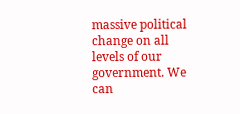massive political change on all levels of our government. We can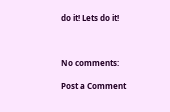do it! Lets do it!



No comments:

Post a Comment